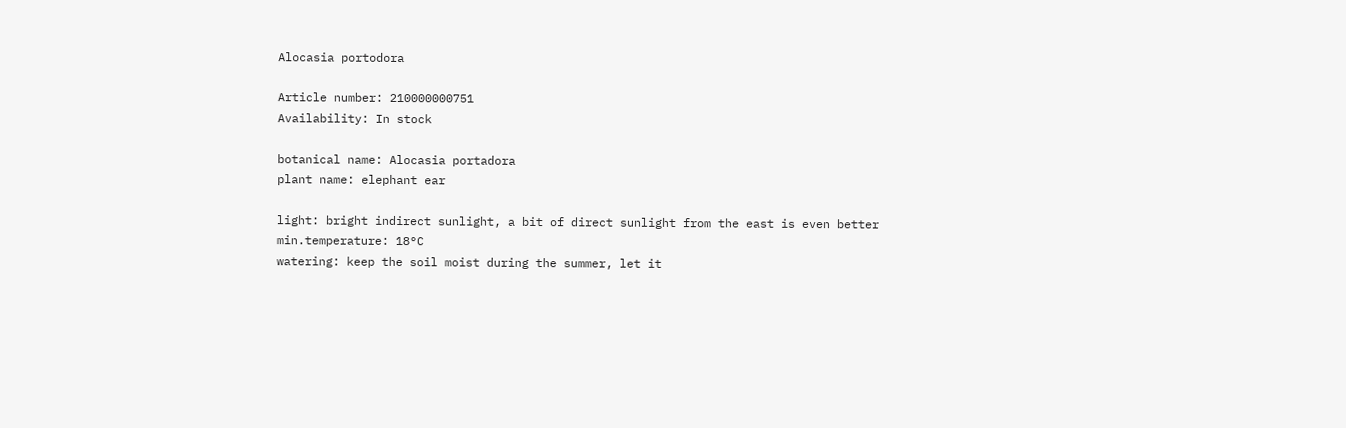Alocasia portodora

Article number: 210000000751
Availability: In stock

botanical name: Alocasia portadora
plant name: elephant ear

light: bright indirect sunlight, a bit of direct sunlight from the east is even better
min.temperature: 18°C
watering: keep the soil moist during the summer, let it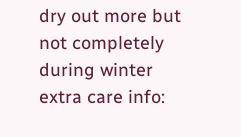dry out more but not completely during winter
extra care info: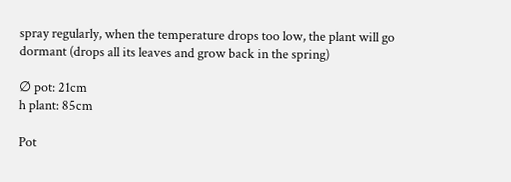spray regularly, when the temperature drops too low, the plant will go dormant (drops all its leaves and grow back in the spring)

∅ pot: 21cm
h plant: 85cm

Pot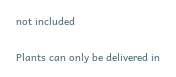not included

Plants can only be delivered in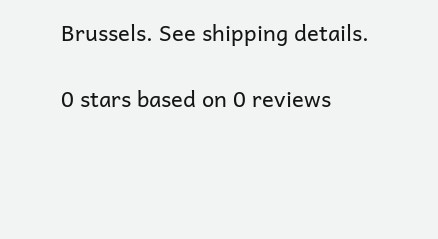Brussels. See shipping details.

0 stars based on 0 reviews